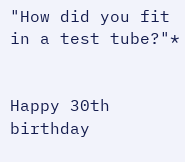"How did you fit in a test tube?"*


Happy 30th birthday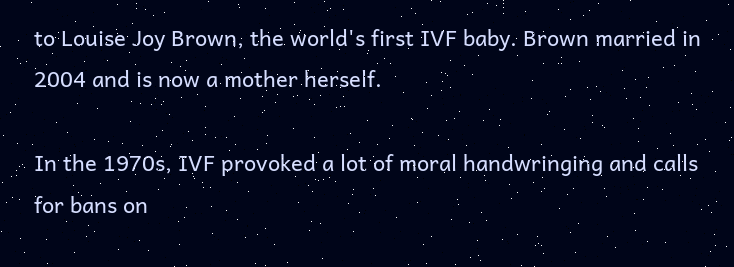to Louise Joy Brown, the world's first IVF baby. Brown married in 2004 and is now a mother herself.

In the 1970s, IVF provoked a lot of moral handwringing and calls for bans on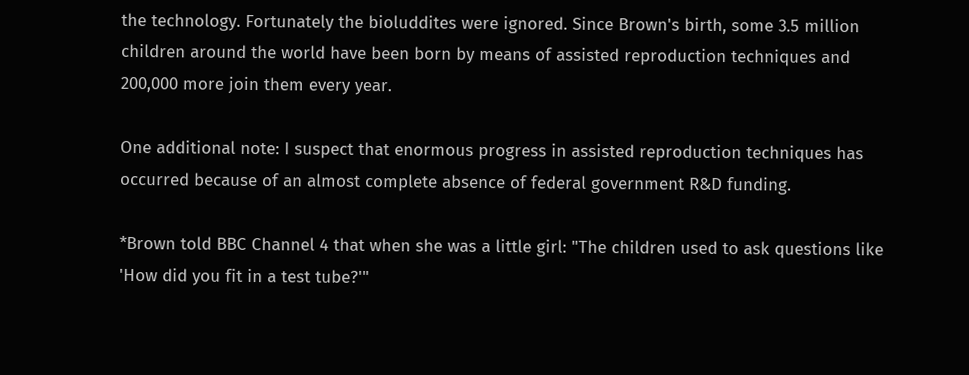the technology. Fortunately the bioluddites were ignored. Since Brown's birth, some 3.5 million children around the world have been born by means of assisted reproduction techniques and 200,000 more join them every year.

One additional note: I suspect that enormous progress in assisted reproduction techniques has occurred because of an almost complete absence of federal government R&D funding.

*Brown told BBC Channel 4 that when she was a little girl: "The children used to ask questions like 'How did you fit in a test tube?'"